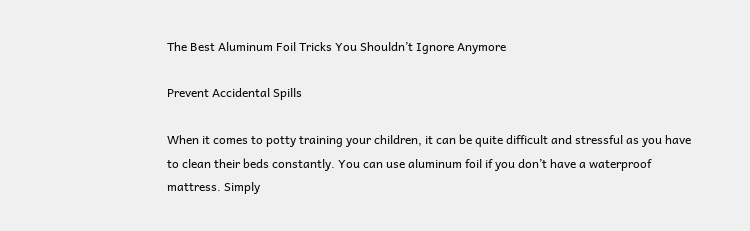The Best Aluminum Foil Tricks You Shouldn’t Ignore Anymore

Prevent Accidental Spills

When it comes to potty training your children, it can be quite difficult and stressful as you have to clean their beds constantly. You can use aluminum foil if you don’t have a waterproof mattress. Simply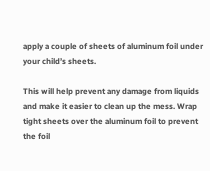apply a couple of sheets of aluminum foil under your child’s sheets.

This will help prevent any damage from liquids and make it easier to clean up the mess. Wrap tight sheets over the aluminum foil to prevent the foil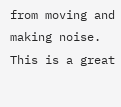from moving and making noise. This is a great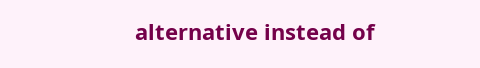alternative instead of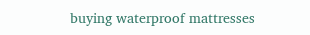buying waterproof mattresses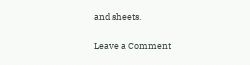and sheets.


Leave a Comment